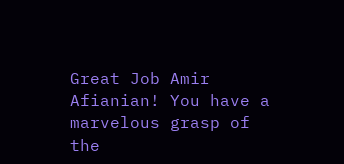Great Job Amir Afianian! You have a marvelous grasp of the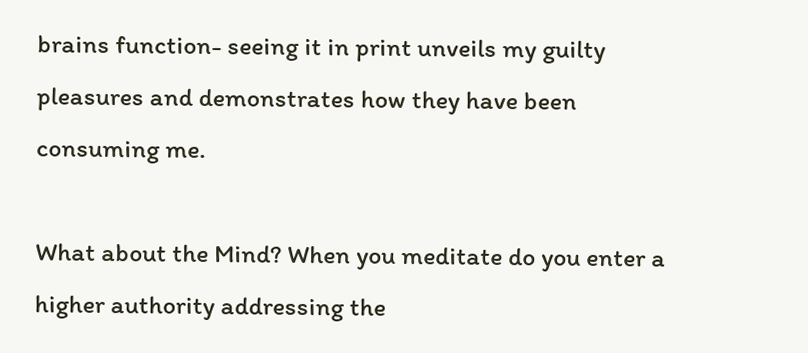brains function- seeing it in print unveils my guilty pleasures and demonstrates how they have been consuming me.

What about the Mind? When you meditate do you enter a higher authority addressing the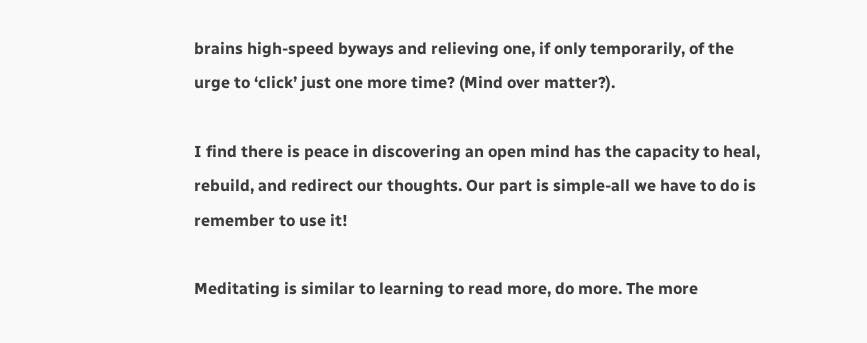brains high-speed byways and relieving one, if only temporarily, of the urge to ‘click’ just one more time? (Mind over matter?).

I find there is peace in discovering an open mind has the capacity to heal, rebuild, and redirect our thoughts. Our part is simple-all we have to do is remember to use it!

Meditating is similar to learning to read more, do more. The more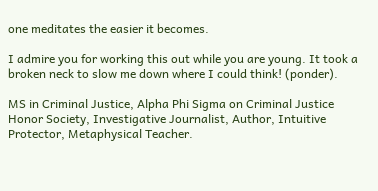one meditates the easier it becomes.

I admire you for working this out while you are young. It took a broken neck to slow me down where I could think! (ponder).

MS in Criminal Justice, Alpha Phi Sigma on Criminal Justice Honor Society, Investigative Journalist, Author, Intuitive Protector, Metaphysical Teacher.